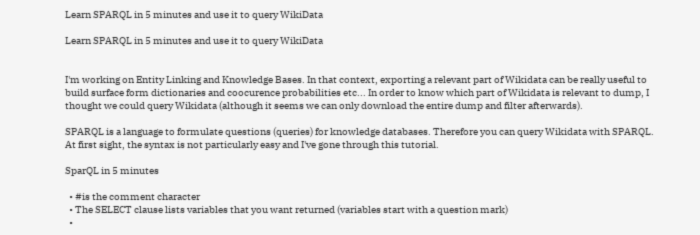Learn SPARQL in 5 minutes and use it to query WikiData

Learn SPARQL in 5 minutes and use it to query WikiData


I'm working on Entity Linking and Knowledge Bases. In that context, exporting a relevant part of Wikidata can be really useful to build surface form dictionaries and coocurence probabilities etc... In order to know which part of Wikidata is relevant to dump, I thought we could query Wikidata (although it seems we can only download the entire dump and filter afterwards).

SPARQL is a language to formulate questions (queries) for knowledge databases. Therefore you can query Wikidata with SPARQL. At first sight, the syntax is not particularly easy and I've gone through this tutorial.

SparQL in 5 minutes

  • #is the comment character
  • The SELECT clause lists variables that you want returned (variables start with a question mark)
  •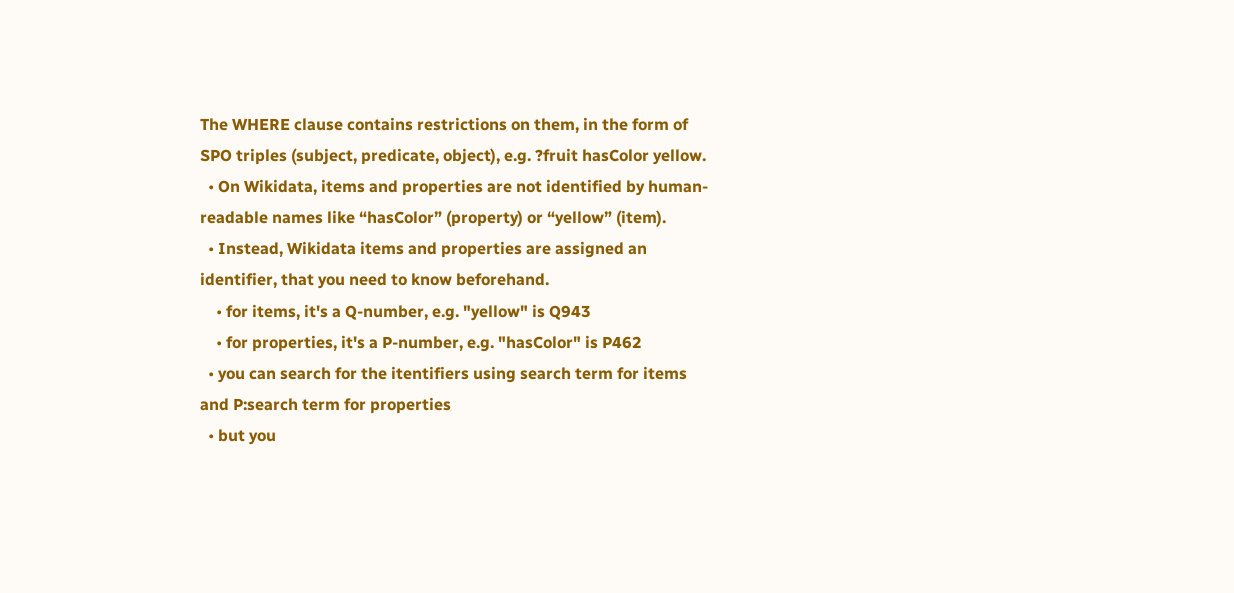The WHERE clause contains restrictions on them, in the form of SPO triples (subject, predicate, object), e.g. ?fruit hasColor yellow.
  • On Wikidata, items and properties are not identified by human-readable names like “hasColor” (property) or “yellow” (item).
  • Instead, Wikidata items and properties are assigned an identifier, that you need to know beforehand.
    • for items, it's a Q-number, e.g. "yellow" is Q943
    • for properties, it's a P-number, e.g. "hasColor" is P462
  • you can search for the itentifiers using search term for items and P:search term for properties
  • but you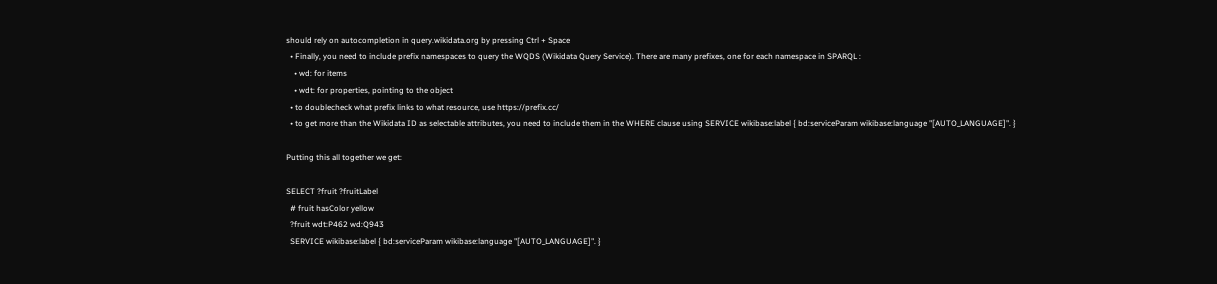should rely on autocompletion in query.wikidata.org by pressing Ctrl + Space
  • Finally, you need to include prefix namespaces to query the WQDS (Wikidata Query Service). There are many prefixes, one for each namespace in SPARQL :
    • wd: for items
    • wdt: for properties, pointing to the object
  • to doublecheck what prefix links to what resource, use https://prefix.cc/
  • to get more than the Wikidata ID as selectable attributes, you need to include them in the WHERE clause using SERVICE wikibase:label { bd:serviceParam wikibase:language "[AUTO_LANGUAGE]". }

Putting this all together we get:

SELECT ?fruit ?fruitLabel
  # fruit hasColor yellow
  ?fruit wdt:P462 wd:Q943
  SERVICE wikibase:label { bd:serviceParam wikibase:language "[AUTO_LANGUAGE]". }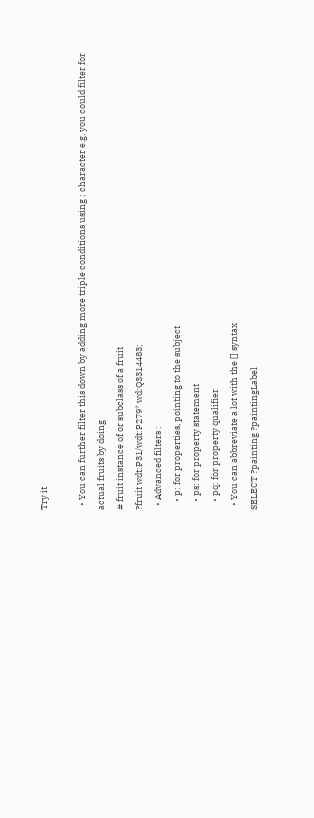Try it

  • You can further filter this down by adding more triple conditions using ; character e.g. you could filter for actual fruits by doing
# fruit instance of or subclass of a fruit
?fruit wdt:P31/wdt:P279* wd:Q3314483;
  • Advanced filters :
    • p: for properties, pointing to the subject
    • ps: for property statement
    • pq: for property qualifier
  • You can abbreviate a lot with the [] syntax
SELECT ?painting ?paintingLabel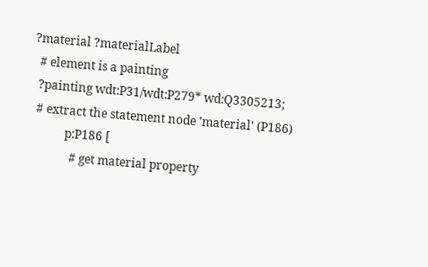?material ?materialLabel
  # element is a painting
  ?painting wdt:P31/wdt:P279* wd:Q3305213;
  # extract the statement node 'material' (P186)
            p:P186 [
              # get material property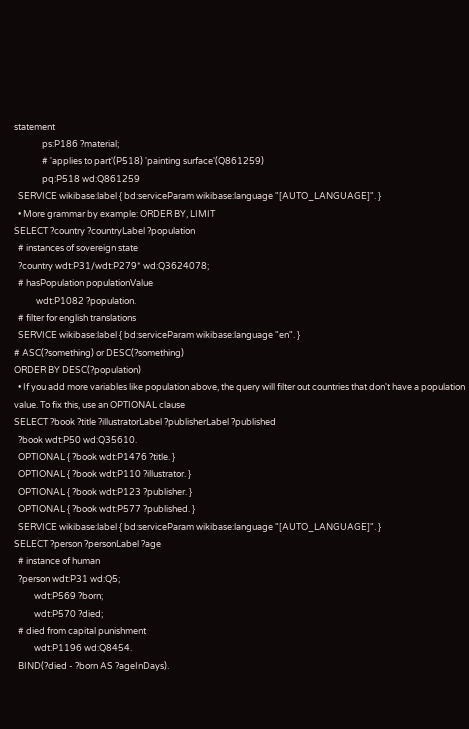statement
              ps:P186 ?material;
              # 'applies to part'(P518) 'painting surface'(Q861259)
              pq:P518 wd:Q861259
  SERVICE wikibase:label { bd:serviceParam wikibase:language "[AUTO_LANGUAGE]". }
  • More grammar by example: ORDER BY, LIMIT
SELECT ?country ?countryLabel ?population
  # instances of sovereign state
  ?country wdt:P31/wdt:P279* wd:Q3624078;
  # hasPopulation populationValue
           wdt:P1082 ?population.
  # filter for english translations
  SERVICE wikibase:label { bd:serviceParam wikibase:language "en". }
# ASC(?something) or DESC(?something)
ORDER BY DESC(?population)
  • If you add more variables like population above, the query will filter out countries that don't have a population value. To fix this, use an OPTIONAL clause
SELECT ?book ?title ?illustratorLabel ?publisherLabel ?published
  ?book wdt:P50 wd:Q35610.
  OPTIONAL { ?book wdt:P1476 ?title. }
  OPTIONAL { ?book wdt:P110 ?illustrator. }
  OPTIONAL { ?book wdt:P123 ?publisher. }
  OPTIONAL { ?book wdt:P577 ?published. }
  SERVICE wikibase:label { bd:serviceParam wikibase:language "[AUTO_LANGUAGE]". }
SELECT ?person ?personLabel ?age
  # instance of human
  ?person wdt:P31 wd:Q5;
          wdt:P569 ?born;
          wdt:P570 ?died;
  # died from capital punishment
          wdt:P1196 wd:Q8454.
  BIND(?died - ?born AS ?ageInDays).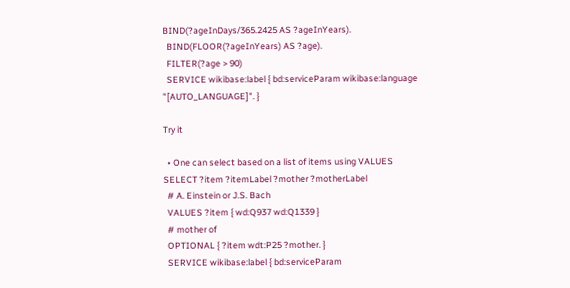BIND(?ageInDays/365.2425 AS ?ageInYears).
  BIND(FLOOR(?ageInYears) AS ?age).
  FILTER(?age > 90)
  SERVICE wikibase:label { bd:serviceParam wikibase:language "[AUTO_LANGUAGE]". }

Try it

  • One can select based on a list of items using VALUES
SELECT ?item ?itemLabel ?mother ?motherLabel
  # A. Einstein or J.S. Bach
  VALUES ?item { wd:Q937 wd:Q1339 }
  # mother of
  OPTIONAL { ?item wdt:P25 ?mother. }
  SERVICE wikibase:label { bd:serviceParam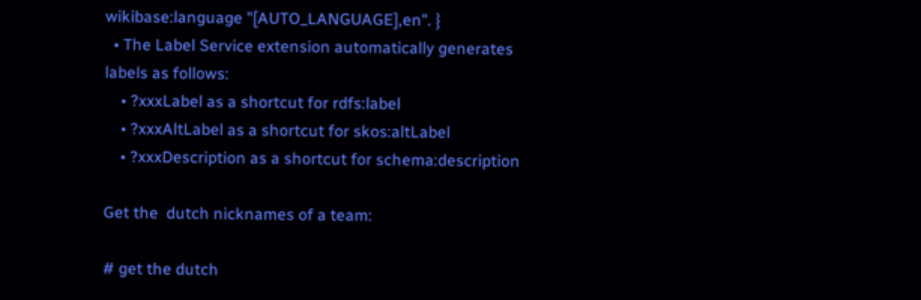wikibase:language "[AUTO_LANGUAGE],en". }
  • The Label Service extension automatically generates labels as follows:
    • ?xxxLabel as a shortcut for rdfs:label
    • ?xxxAltLabel as a shortcut for skos:altLabel
    • ?xxxDescription as a shortcut for schema:description

Get the  dutch nicknames of a team:

# get the dutch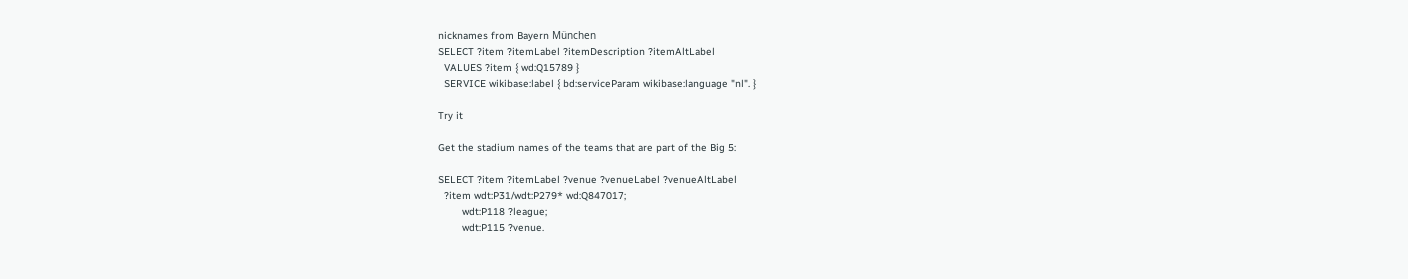nicknames from Bayern München
SELECT ?item ?itemLabel ?itemDescription ?itemAltLabel
  VALUES ?item { wd:Q15789 }
  SERVICE wikibase:label { bd:serviceParam wikibase:language "nl". }

Try it

Get the stadium names of the teams that are part of the Big 5:

SELECT ?item ?itemLabel ?venue ?venueLabel ?venueAltLabel
  ?item wdt:P31/wdt:P279* wd:Q847017;
        wdt:P118 ?league;
        wdt:P115 ?venue.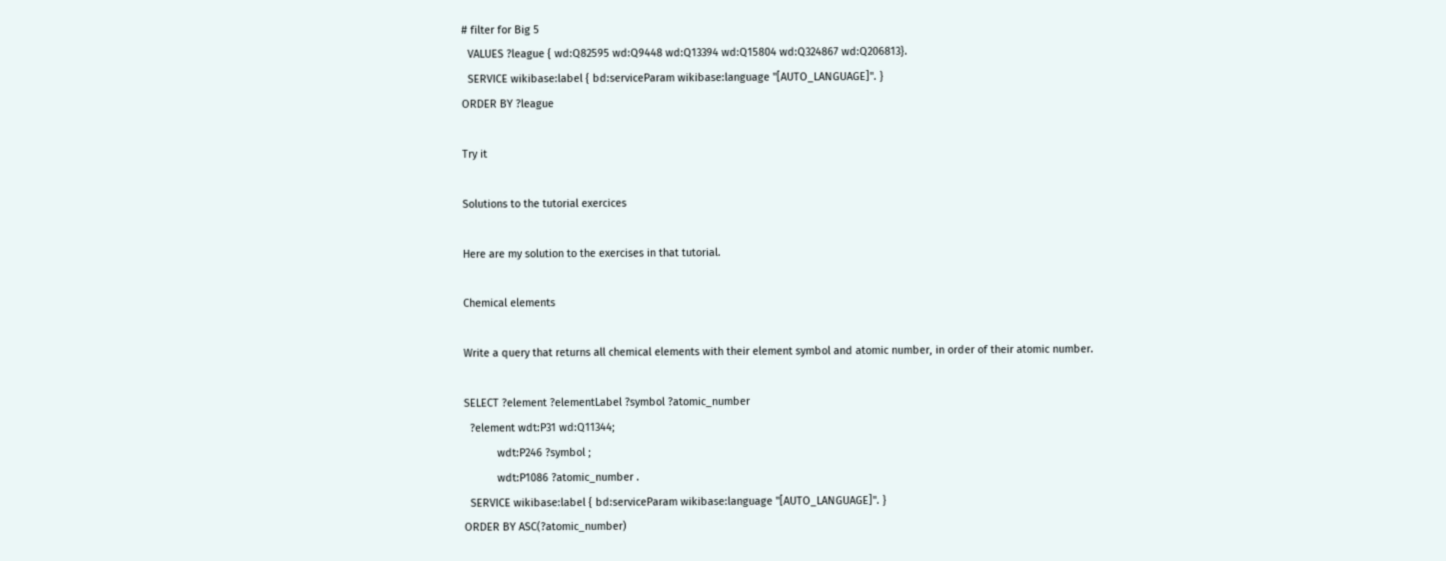# filter for Big 5
  VALUES ?league { wd:Q82595 wd:Q9448 wd:Q13394 wd:Q15804 wd:Q324867 wd:Q206813}.
  SERVICE wikibase:label { bd:serviceParam wikibase:language "[AUTO_LANGUAGE]". }
ORDER BY ?league

Try it

Solutions to the tutorial exercices

Here are my solution to the exercises in that tutorial.

Chemical elements

Write a query that returns all chemical elements with their element symbol and atomic number, in order of their atomic number.

SELECT ?element ?elementLabel ?symbol ?atomic_number
  ?element wdt:P31 wd:Q11344;
           wdt:P246 ?symbol ;
           wdt:P1086 ?atomic_number .
  SERVICE wikibase:label { bd:serviceParam wikibase:language "[AUTO_LANGUAGE]". }
ORDER BY ASC(?atomic_number)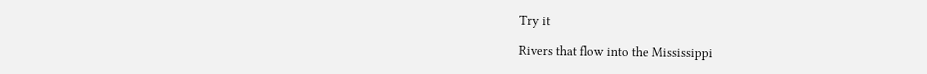Try it

Rivers that flow into the Mississippi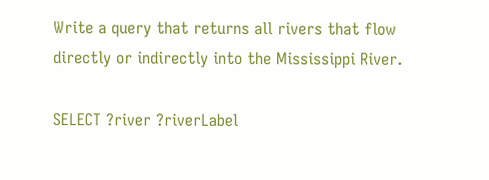Write a query that returns all rivers that flow directly or indirectly into the Mississippi River.

SELECT ?river ?riverLabel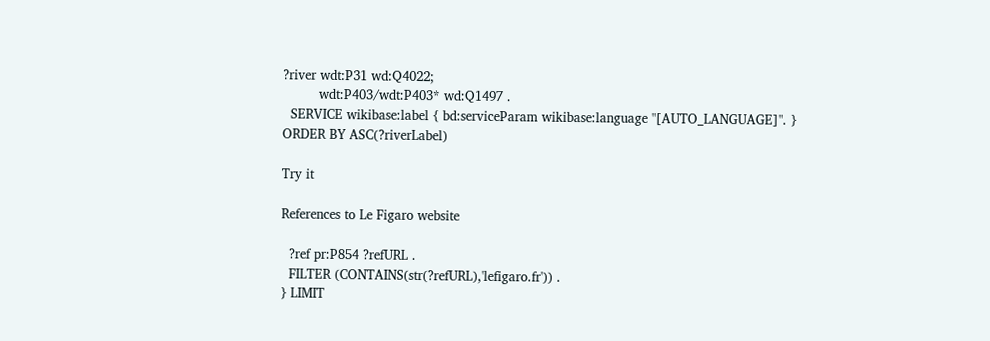?river wdt:P31 wd:Q4022;
         wdt:P403/wdt:P403* wd:Q1497 .
  SERVICE wikibase:label { bd:serviceParam wikibase:language "[AUTO_LANGUAGE]". }
ORDER BY ASC(?riverLabel)

Try it

References to Le Figaro website

  ?ref pr:P854 ?refURL .
  FILTER (CONTAINS(str(?refURL),'lefigaro.fr')) .
} LIMIT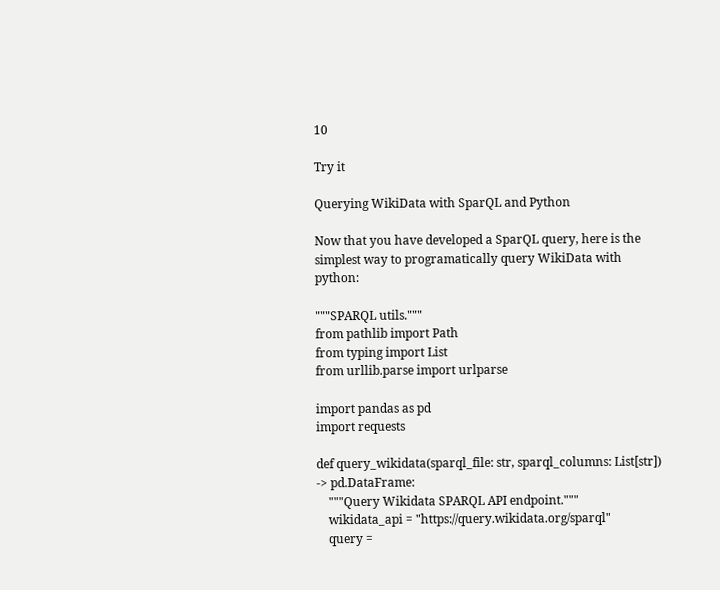10

Try it

Querying WikiData with SparQL and Python

Now that you have developed a SparQL query, here is the simplest way to programatically query WikiData with python:

"""SPARQL utils."""
from pathlib import Path
from typing import List
from urllib.parse import urlparse

import pandas as pd
import requests

def query_wikidata(sparql_file: str, sparql_columns: List[str]) -> pd.DataFrame:
    """Query Wikidata SPARQL API endpoint."""
    wikidata_api = "https://query.wikidata.org/sparql"
    query =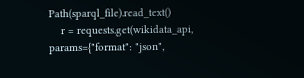Path(sparql_file).read_text()
    r = requests.get(wikidata_api, params={"format": "json",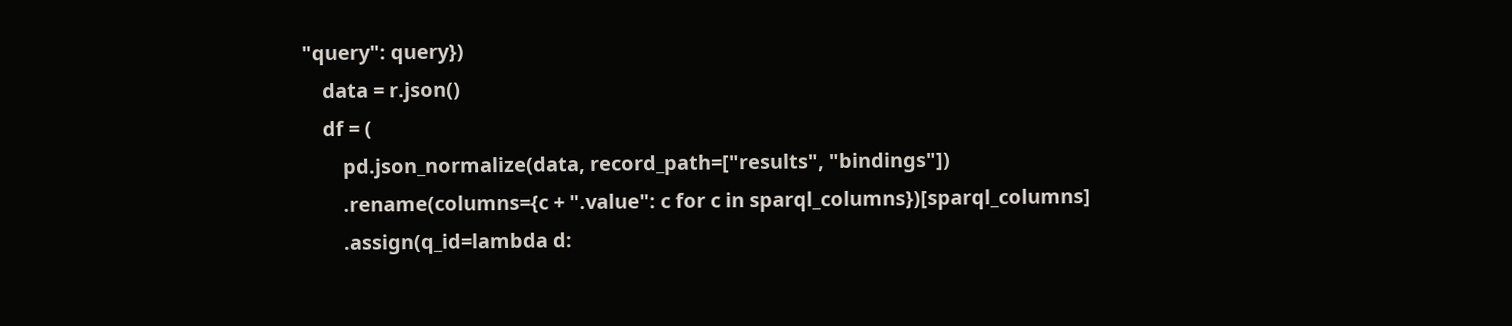"query": query})
    data = r.json()
    df = (
        pd.json_normalize(data, record_path=["results", "bindings"])
        .rename(columns={c + ".value": c for c in sparql_columns})[sparql_columns]
        .assign(q_id=lambda d: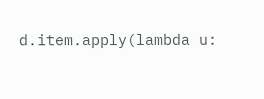d.item.apply(lambda u: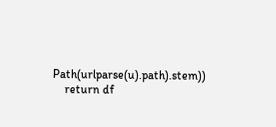Path(urlparse(u).path).stem))
    return df